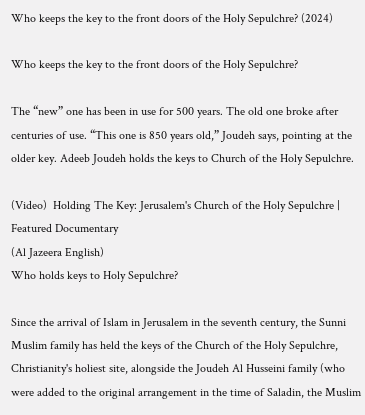Who keeps the key to the front doors of the Holy Sepulchre? (2024)

Who keeps the key to the front doors of the Holy Sepulchre?

The “new” one has been in use for 500 years. The old one broke after centuries of use. “This one is 850 years old,” Joudeh says, pointing at the older key. Adeeb Joudeh holds the keys to Church of the Holy Sepulchre.

(Video)  Holding The Key: Jerusalem's Church of the Holy Sepulchre | Featured Documentary
(Al Jazeera English)
Who holds keys to Holy Sepulchre?

Since the arrival of Islam in Jerusalem in the seventh century, the Sunni Muslim family has held the keys of the Church of the Holy Sepulchre, Christianity's holiest site, alongside the Joudeh Al Husseini family (who were added to the original arrangement in the time of Saladin, the Muslim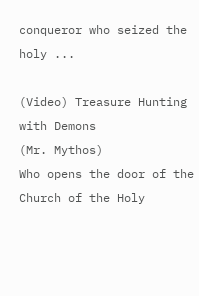conqueror who seized the holy ...

(Video) Treasure Hunting with Demons
(Mr. Mythos)
Who opens the door of the Church of the Holy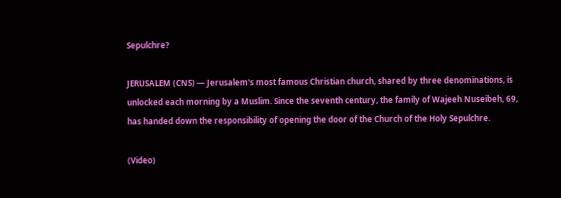Sepulchre?

JERUSALEM (CNS) — Jerusalem's most famous Christian church, shared by three denominations, is unlocked each morning by a Muslim. Since the seventh century, the family of Wajeeh Nuseibeh, 69, has handed down the responsibility of opening the door of the Church of the Holy Sepulchre.

(Video)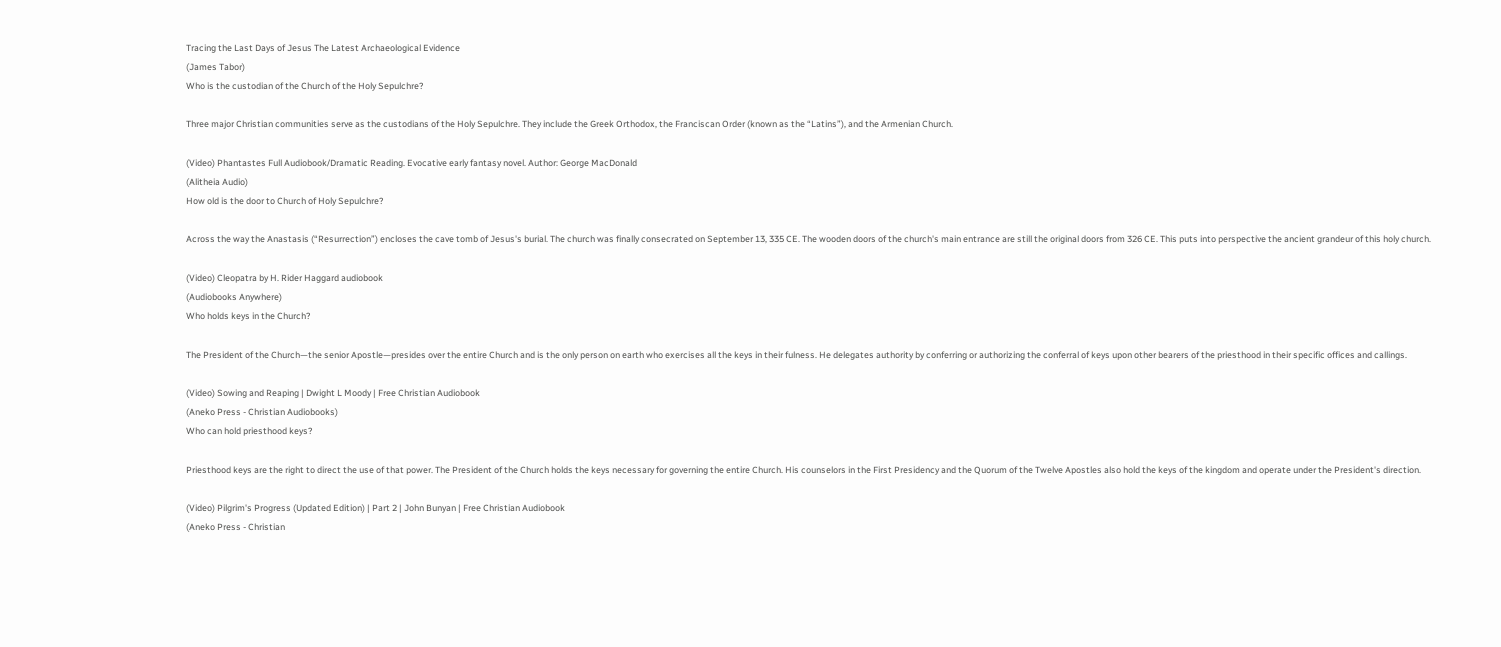Tracing the Last Days of Jesus The Latest Archaeological Evidence
(James Tabor)
Who is the custodian of the Church of the Holy Sepulchre?

Three major Christian communities serve as the custodians of the Holy Sepulchre. They include the Greek Orthodox, the Franciscan Order (known as the “Latins”), and the Armenian Church.

(Video) Phantastes Full Audiobook/Dramatic Reading. Evocative early fantasy novel. Author: George MacDonald
(Alitheia Audio)
How old is the door to Church of Holy Sepulchre?

Across the way the Anastasis (“Resurrection”) encloses the cave tomb of Jesus's burial. The church was finally consecrated on September 13, 335 CE. The wooden doors of the church's main entrance are still the original doors from 326 CE. This puts into perspective the ancient grandeur of this holy church.

(Video) Cleopatra by H. Rider Haggard audiobook
(Audiobooks Anywhere)
Who holds keys in the Church?

The President of the Church—the senior Apostle—presides over the entire Church and is the only person on earth who exercises all the keys in their fulness. He delegates authority by conferring or authorizing the conferral of keys upon other bearers of the priesthood in their specific offices and callings.

(Video) Sowing and Reaping | Dwight L Moody | Free Christian Audiobook
(Aneko Press - Christian Audiobooks)
Who can hold priesthood keys?

Priesthood keys are the right to direct the use of that power. The President of the Church holds the keys necessary for governing the entire Church. His counselors in the First Presidency and the Quorum of the Twelve Apostles also hold the keys of the kingdom and operate under the President's direction.

(Video) Pilgrim's Progress (Updated Edition) | Part 2 | John Bunyan | Free Christian Audiobook
(Aneko Press - Christian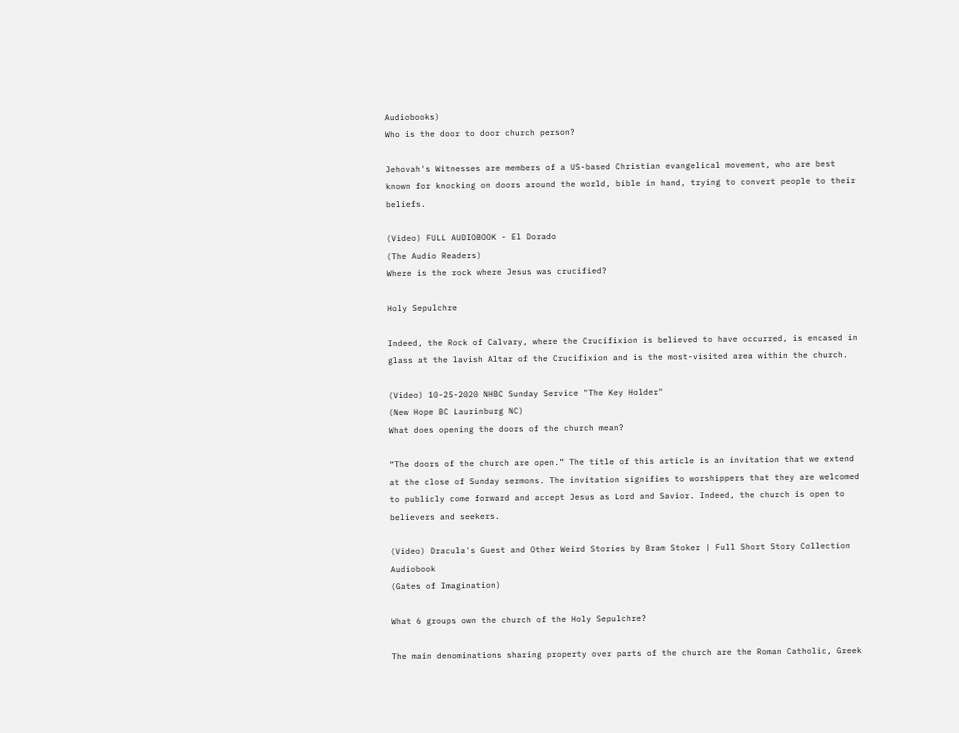Audiobooks)
Who is the door to door church person?

Jehovah's Witnesses are members of a US-based Christian evangelical movement, who are best known for knocking on doors around the world, bible in hand, trying to convert people to their beliefs.

(Video) FULL AUDIOBOOK - El Dorado
(The Audio Readers)
Where is the rock where Jesus was crucified?

Holy Sepulchre

Indeed, the Rock of Calvary, where the Crucifixion is believed to have occurred, is encased in glass at the lavish Altar of the Crucifixion and is the most-visited area within the church.

(Video) 10-25-2020 NHBC Sunday Service "The Key Holder"
(New Hope BC Laurinburg NC)
What does opening the doors of the church mean?

“The doors of the church are open.” The title of this article is an invitation that we extend at the close of Sunday sermons. The invitation signifies to worshippers that they are welcomed to publicly come forward and accept Jesus as Lord and Savior. Indeed, the church is open to believers and seekers.

(Video) Dracula's Guest and Other Weird Stories by Bram Stoker | Full Short Story Collection Audiobook
(Gates of Imagination)

What 6 groups own the church of the Holy Sepulchre?

The main denominations sharing property over parts of the church are the Roman Catholic, Greek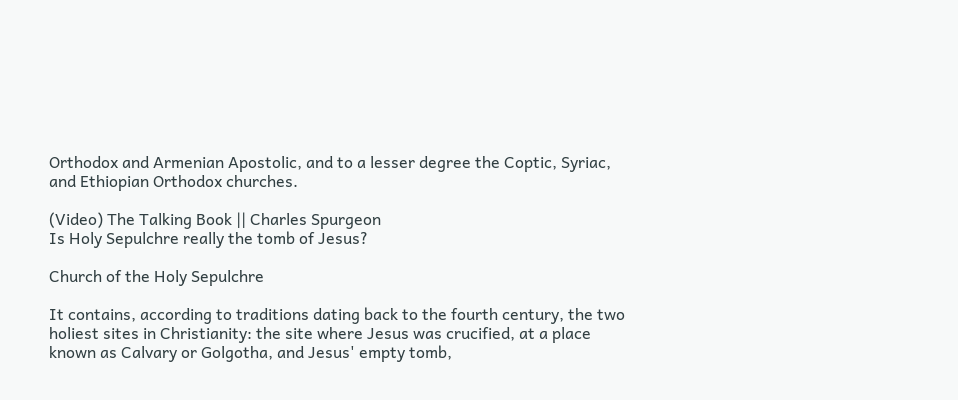Orthodox and Armenian Apostolic, and to a lesser degree the Coptic, Syriac, and Ethiopian Orthodox churches.

(Video) The Talking Book || Charles Spurgeon
Is Holy Sepulchre really the tomb of Jesus?

Church of the Holy Sepulchre

It contains, according to traditions dating back to the fourth century, the two holiest sites in Christianity: the site where Jesus was crucified, at a place known as Calvary or Golgotha, and Jesus' empty tomb,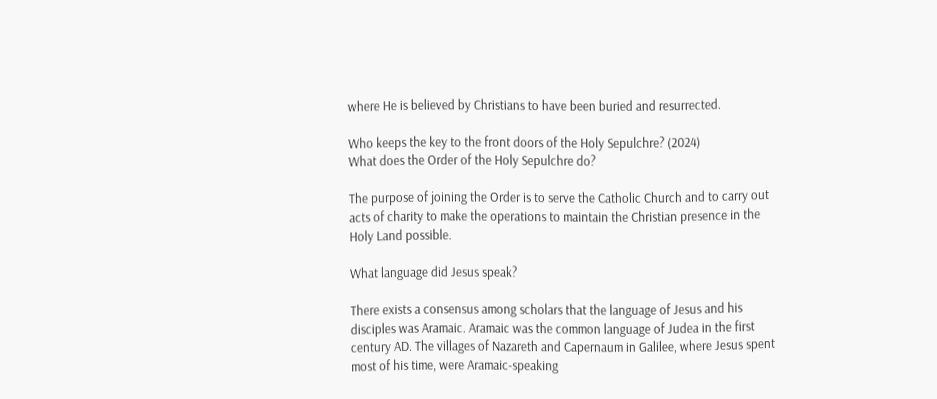where He is believed by Christians to have been buried and resurrected.

Who keeps the key to the front doors of the Holy Sepulchre? (2024)
What does the Order of the Holy Sepulchre do?

The purpose of joining the Order is to serve the Catholic Church and to carry out acts of charity to make the operations to maintain the Christian presence in the Holy Land possible.

What language did Jesus speak?

There exists a consensus among scholars that the language of Jesus and his disciples was Aramaic. Aramaic was the common language of Judea in the first century AD. The villages of Nazareth and Capernaum in Galilee, where Jesus spent most of his time, were Aramaic-speaking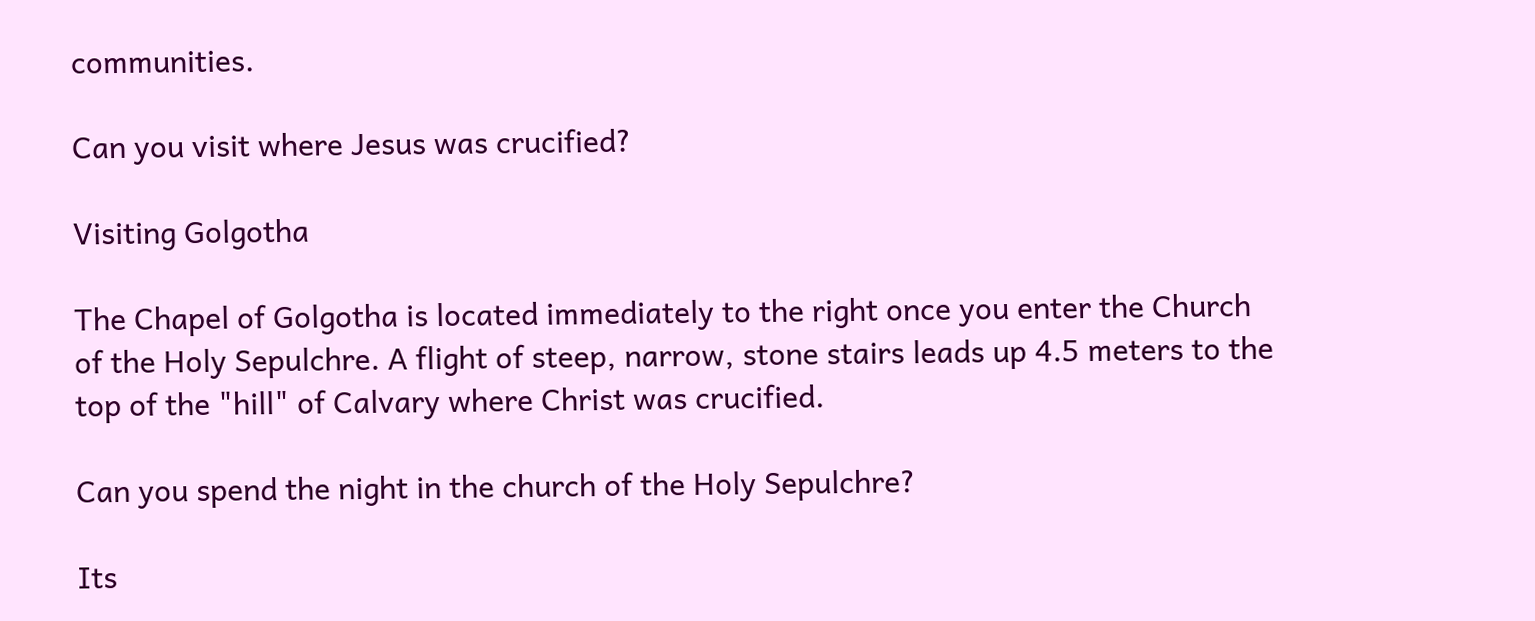communities.

Can you visit where Jesus was crucified?

Visiting Golgotha

The Chapel of Golgotha is located immediately to the right once you enter the Church of the Holy Sepulchre. A flight of steep, narrow, stone stairs leads up 4.5 meters to the top of the "hill" of Calvary where Christ was crucified.

Can you spend the night in the church of the Holy Sepulchre?

Its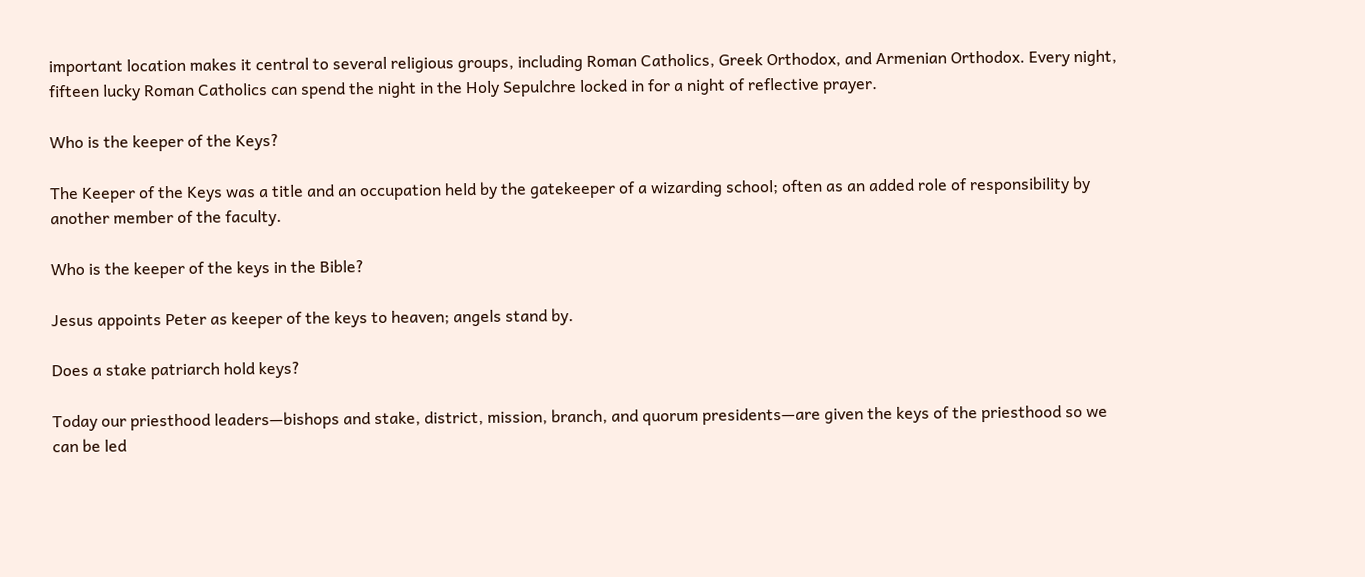important location makes it central to several religious groups, including Roman Catholics, Greek Orthodox, and Armenian Orthodox. Every night, fifteen lucky Roman Catholics can spend the night in the Holy Sepulchre locked in for a night of reflective prayer.

Who is the keeper of the Keys?

The Keeper of the Keys was a title and an occupation held by the gatekeeper of a wizarding school; often as an added role of responsibility by another member of the faculty.

Who is the keeper of the keys in the Bible?

Jesus appoints Peter as keeper of the keys to heaven; angels stand by.

Does a stake patriarch hold keys?

Today our priesthood leaders—bishops and stake, district, mission, branch, and quorum presidents—are given the keys of the priesthood so we can be led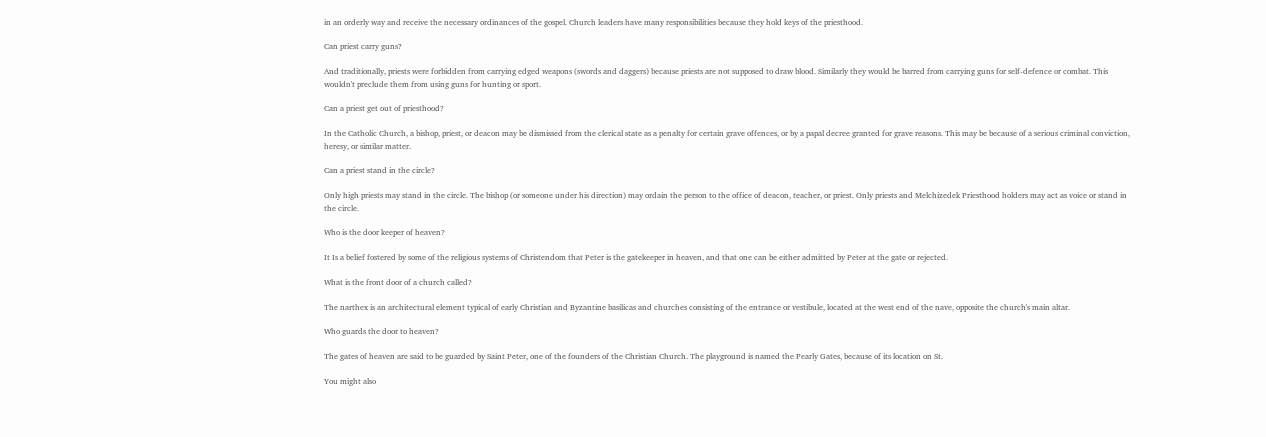in an orderly way and receive the necessary ordinances of the gospel. Church leaders have many responsibilities because they hold keys of the priesthood.

Can priest carry guns?

And traditionally, priests were forbidden from carrying edged weapons (swords and daggers) because priests are not supposed to draw blood. Similarly they would be barred from carrying guns for self-defence or combat. This wouldn't preclude them from using guns for hunting or sport.

Can a priest get out of priesthood?

In the Catholic Church, a bishop, priest, or deacon may be dismissed from the clerical state as a penalty for certain grave offences, or by a papal decree granted for grave reasons. This may be because of a serious criminal conviction, heresy, or similar matter.

Can a priest stand in the circle?

Only high priests may stand in the circle. The bishop (or someone under his direction) may ordain the person to the office of deacon, teacher, or priest. Only priests and Melchizedek Priesthood holders may act as voice or stand in the circle.

Who is the door keeper of heaven?

It Is a belief fostered by some of the religious systems of Christendom that Peter is the gatekeeper in heaven, and that one can be either admitted by Peter at the gate or rejected.

What is the front door of a church called?

The narthex is an architectural element typical of early Christian and Byzantine basilicas and churches consisting of the entrance or vestibule, located at the west end of the nave, opposite the church's main altar.

Who guards the door to heaven?

The gates of heaven are said to be guarded by Saint Peter, one of the founders of the Christian Church. The playground is named the Pearly Gates, because of its location on St.

You might also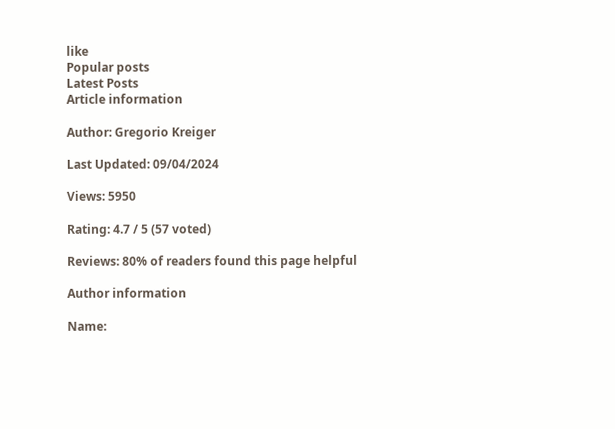like
Popular posts
Latest Posts
Article information

Author: Gregorio Kreiger

Last Updated: 09/04/2024

Views: 5950

Rating: 4.7 / 5 (57 voted)

Reviews: 80% of readers found this page helpful

Author information

Name: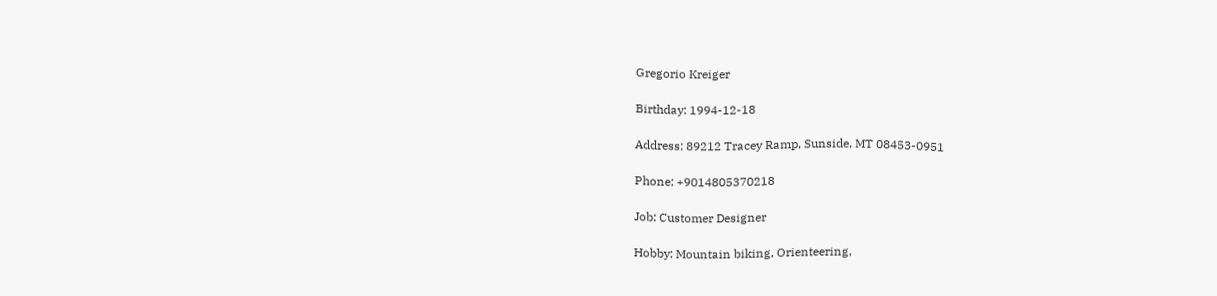Gregorio Kreiger

Birthday: 1994-12-18

Address: 89212 Tracey Ramp, Sunside, MT 08453-0951

Phone: +9014805370218

Job: Customer Designer

Hobby: Mountain biking, Orienteering,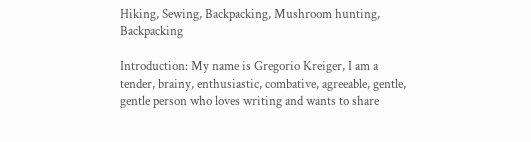Hiking, Sewing, Backpacking, Mushroom hunting, Backpacking

Introduction: My name is Gregorio Kreiger, I am a tender, brainy, enthusiastic, combative, agreeable, gentle, gentle person who loves writing and wants to share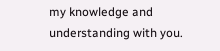my knowledge and understanding with you.